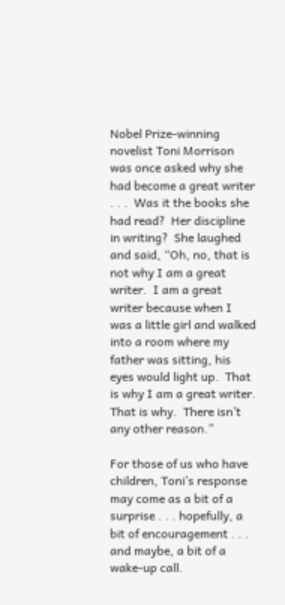Nobel Prize-winning novelist Toni Morrison was once asked why she had become a great writer . . .  Was it the books she had read?  Her discipline in writing?  She laughed and said, “Oh, no, that is not why I am a great writer.  I am a great writer because when I was a little girl and walked into a room where my father was sitting, his eyes would light up.  That is why I am a great writer.  That is why.  There isn’t any other reason.”

For those of us who have children, Toni’s response may come as a bit of a surprise . . . hopefully, a bit of encouragement . . . and maybe, a bit of a wake-up call.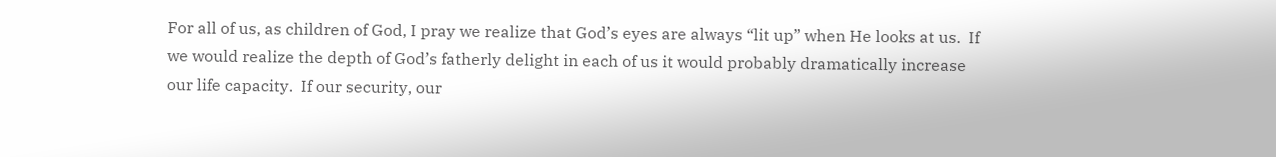For all of us, as children of God, I pray we realize that God’s eyes are always “lit up” when He looks at us.  If we would realize the depth of God’s fatherly delight in each of us it would probably dramatically increase our life capacity.  If our security, our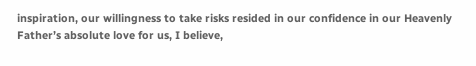inspiration, our willingness to take risks resided in our confidence in our Heavenly Father’s absolute love for us, I believe,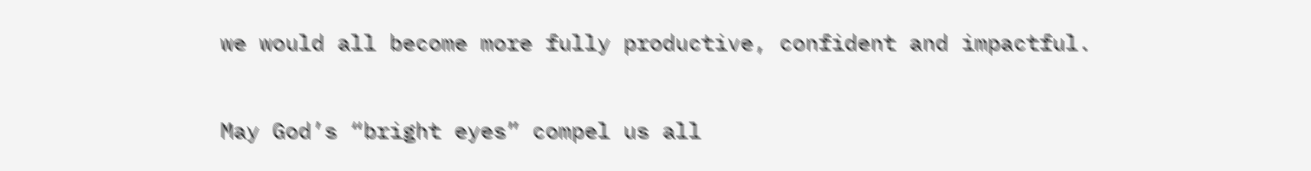we would all become more fully productive, confident and impactful.

May God’s “bright eyes” compel us all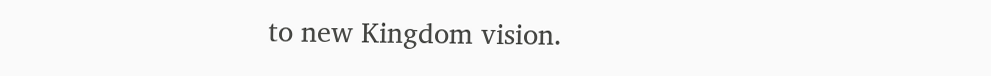to new Kingdom vision.